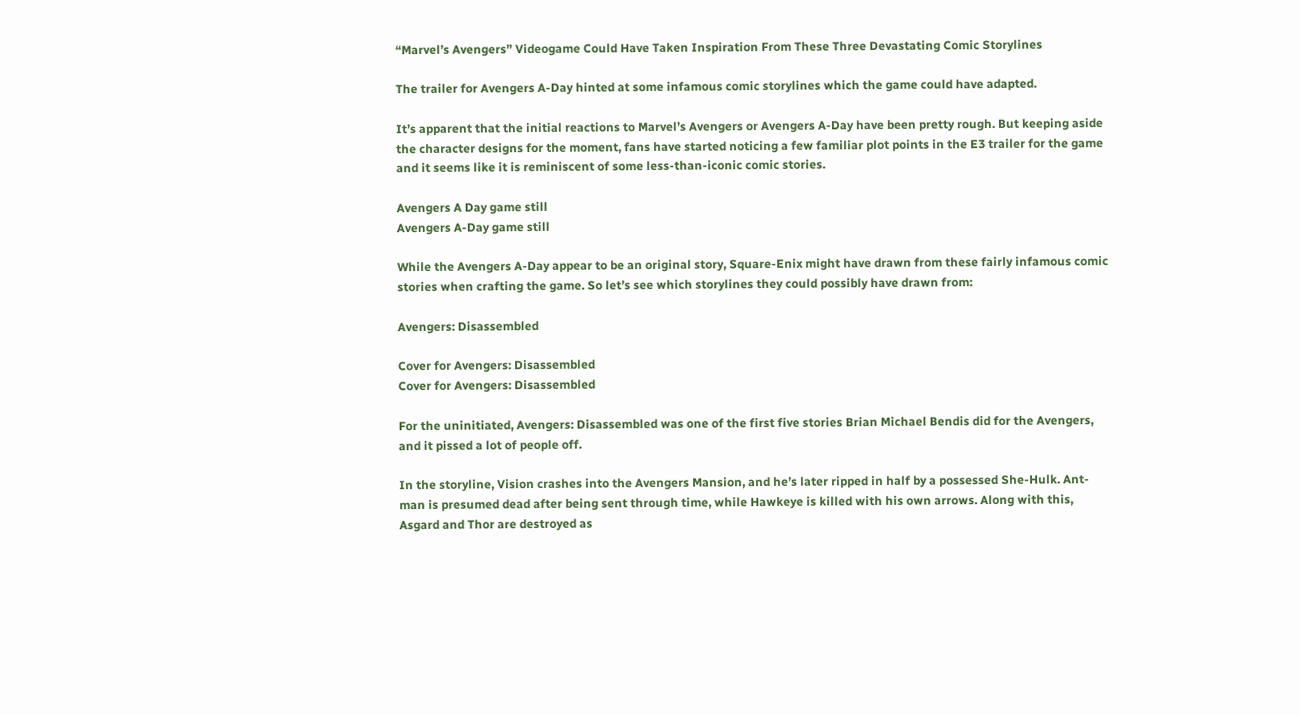“Marvel’s Avengers” Videogame Could Have Taken Inspiration From These Three Devastating Comic Storylines

The trailer for Avengers A-Day hinted at some infamous comic storylines which the game could have adapted.

It’s apparent that the initial reactions to Marvel’s Avengers or Avengers A-Day have been pretty rough. But keeping aside the character designs for the moment, fans have started noticing a few familiar plot points in the E3 trailer for the game and it seems like it is reminiscent of some less-than-iconic comic stories.

Avengers A Day game still
Avengers A-Day game still

While the Avengers A-Day appear to be an original story, Square-Enix might have drawn from these fairly infamous comic stories when crafting the game. So let’s see which storylines they could possibly have drawn from:

Avengers: Disassembled

Cover for Avengers: Disassembled
Cover for Avengers: Disassembled

For the uninitiated, Avengers: Disassembled was one of the first five stories Brian Michael Bendis did for the Avengers, and it pissed a lot of people off.

In the storyline, Vision crashes into the Avengers Mansion, and he’s later ripped in half by a possessed She-Hulk. Ant-man is presumed dead after being sent through time, while Hawkeye is killed with his own arrows. Along with this, Asgard and Thor are destroyed as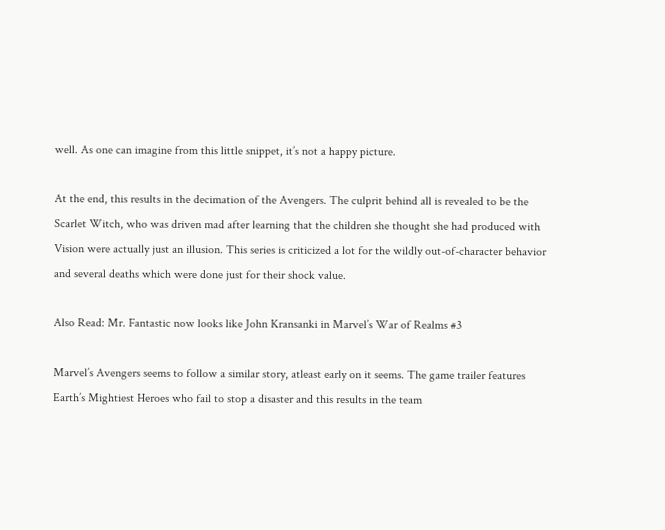well. As one can imagine from this little snippet, it’s not a happy picture.

At the end, this results in the decimation of the Avengers. The culprit behind all is revealed to be the Scarlet Witch, who was driven mad after learning that the children she thought she had produced with Vision were actually just an illusion. This series is criticized a lot for the wildly out-of-character behavior and several deaths which were done just for their shock value.

Also Read: Mr. Fantastic now looks like John Kransanki in Marvel’s War of Realms #3

Marvel’s Avengers seems to follow a similar story, atleast early on it seems. The game trailer features Earth’s Mightiest Heroes who fail to stop a disaster and this results in the team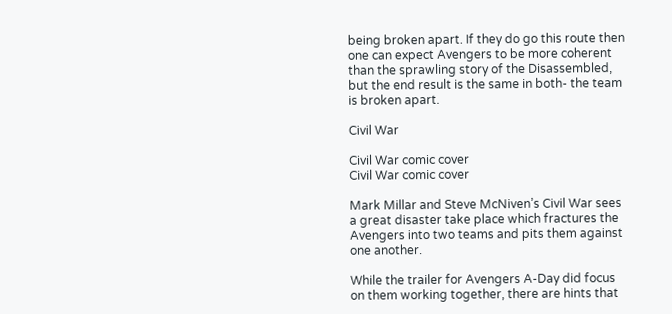being broken apart. If they do go this route then one can expect Avengers to be more coherent than the sprawling story of the Disassembled, but the end result is the same in both- the team is broken apart.

Civil War

Civil War comic cover
Civil War comic cover

Mark Millar and Steve McNiven’s Civil War sees a great disaster take place which fractures the Avengers into two teams and pits them against one another.

While the trailer for Avengers A-Day did focus on them working together, there are hints that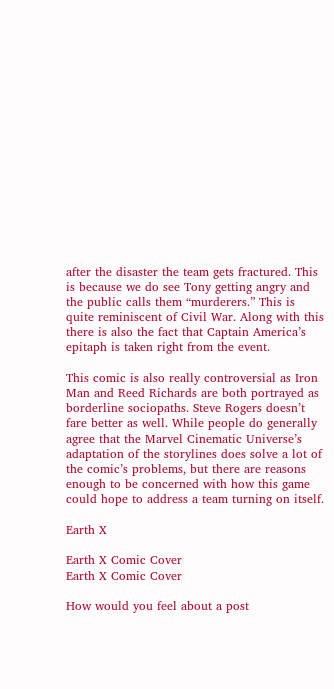after the disaster the team gets fractured. This is because we do see Tony getting angry and the public calls them “murderers.” This is quite reminiscent of Civil War. Along with this there is also the fact that Captain America’s epitaph is taken right from the event.

This comic is also really controversial as Iron Man and Reed Richards are both portrayed as borderline sociopaths. Steve Rogers doesn’t fare better as well. While people do generally agree that the Marvel Cinematic Universe’s adaptation of the storylines does solve a lot of the comic’s problems, but there are reasons enough to be concerned with how this game could hope to address a team turning on itself.

Earth X

Earth X Comic Cover
Earth X Comic Cover

How would you feel about a post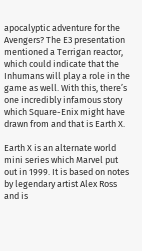apocalyptic adventure for the Avengers? The E3 presentation mentioned a Terrigan reactor, which could indicate that the Inhumans will play a role in the game as well. With this, there’s one incredibly infamous story which Square-Enix might have drawn from and that is Earth X.

Earth X is an alternate world mini series which Marvel put out in 1999. It is based on notes by legendary artist Alex Ross and is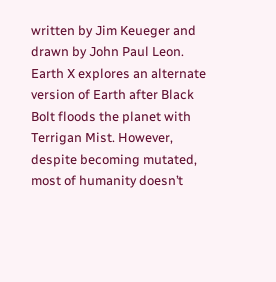written by Jim Keueger and drawn by John Paul Leon. Earth X explores an alternate version of Earth after Black Bolt floods the planet with Terrigan Mist. However, despite becoming mutated, most of humanity doesn’t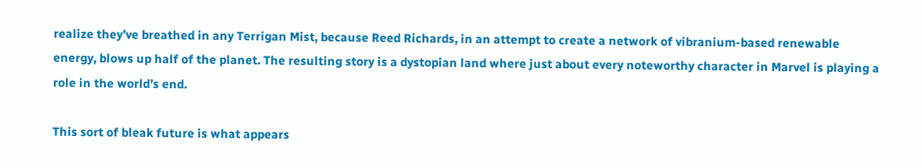realize they’ve breathed in any Terrigan Mist, because Reed Richards, in an attempt to create a network of vibranium-based renewable energy, blows up half of the planet. The resulting story is a dystopian land where just about every noteworthy character in Marvel is playing a role in the world’s end.

This sort of bleak future is what appears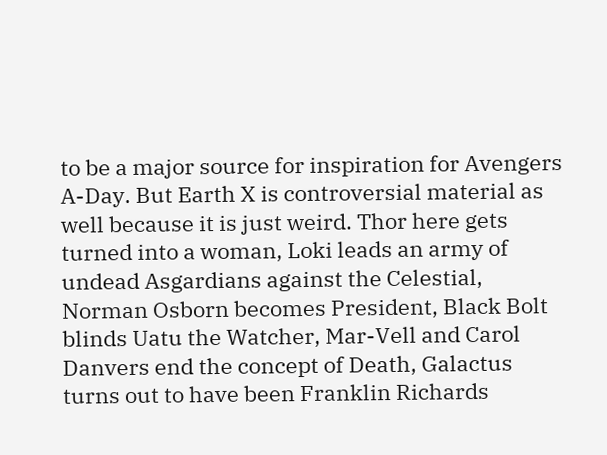to be a major source for inspiration for Avengers A-Day. But Earth X is controversial material as well because it is just weird. Thor here gets turned into a woman, Loki leads an army of undead Asgardians against the Celestial, Norman Osborn becomes President, Black Bolt blinds Uatu the Watcher, Mar-Vell and Carol Danvers end the concept of Death, Galactus turns out to have been Franklin Richards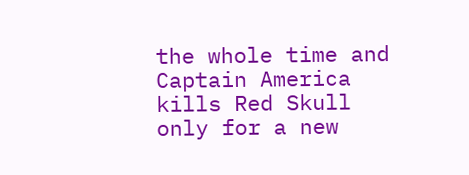the whole time and Captain America kills Red Skull only for a new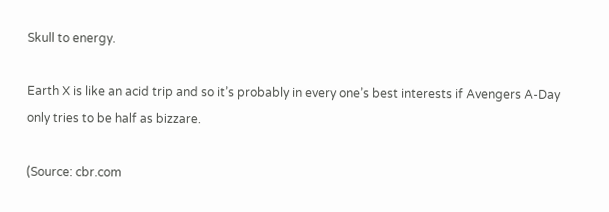Skull to energy.

Earth X is like an acid trip and so it’s probably in every one’s best interests if Avengers A-Day only tries to be half as bizzare.

(Source: cbr.com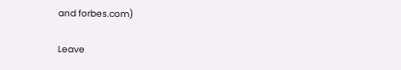and forbes.com)

Leave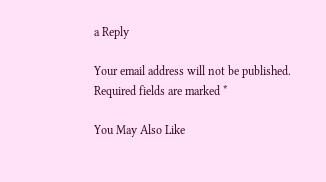a Reply

Your email address will not be published. Required fields are marked *

You May Also Like